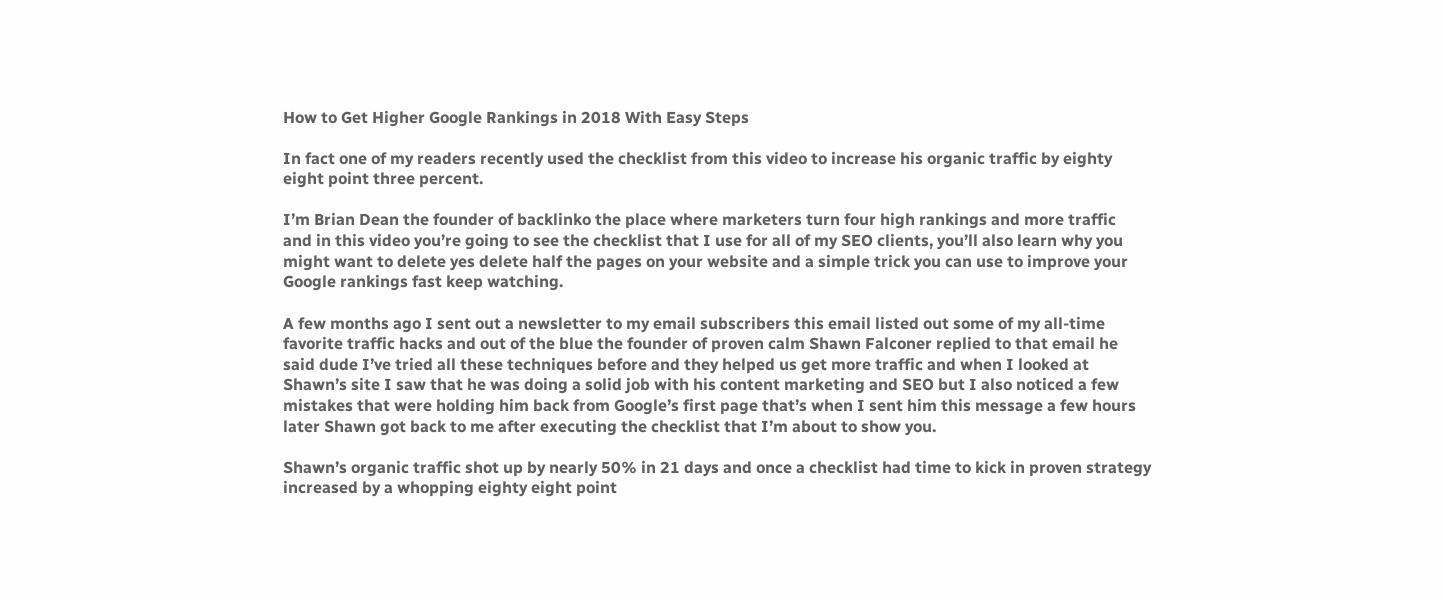How to Get Higher Google Rankings in 2018 With Easy Steps

In fact one of my readers recently used the checklist from this video to increase his organic traffic by eighty
eight point three percent.

I’m Brian Dean the founder of backlinko the place where marketers turn four high rankings and more traffic
and in this video you’re going to see the checklist that I use for all of my SEO clients, you’ll also learn why you
might want to delete yes delete half the pages on your website and a simple trick you can use to improve your
Google rankings fast keep watching.

A few months ago I sent out a newsletter to my email subscribers this email listed out some of my all-time
favorite traffic hacks and out of the blue the founder of proven calm Shawn Falconer replied to that email he
said dude I’ve tried all these techniques before and they helped us get more traffic and when I looked at
Shawn’s site I saw that he was doing a solid job with his content marketing and SEO but I also noticed a few
mistakes that were holding him back from Google’s first page that’s when I sent him this message a few hours
later Shawn got back to me after executing the checklist that I’m about to show you.

Shawn’s organic traffic shot up by nearly 50% in 21 days and once a checklist had time to kick in proven strategy
increased by a whopping eighty eight point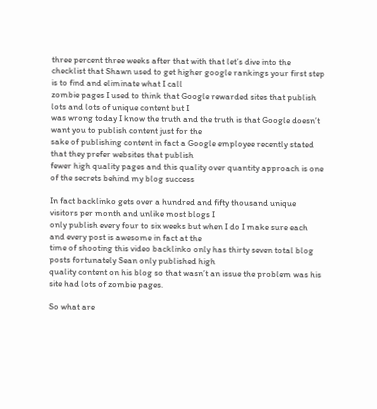three percent three weeks after that with that let’s dive into the
checklist that Shawn used to get higher google rankings your first step is to find and eliminate what I call
zombie pages I used to think that Google rewarded sites that publish lots and lots of unique content but I
was wrong today I know the truth and the truth is that Google doesn’t want you to publish content just for the
sake of publishing content in fact a Google employee recently stated that they prefer websites that publish
fewer high quality pages and this quality over quantity approach is one of the secrets behind my blog success

In fact backlinko gets over a hundred and fifty thousand unique visitors per month and unlike most blogs I
only publish every four to six weeks but when I do I make sure each and every post is awesome in fact at the
time of shooting this video backlinko only has thirty seven total blog posts fortunately Sean only published high
quality content on his blog so that wasn’t an issue the problem was his site had lots of zombie pages.

So what are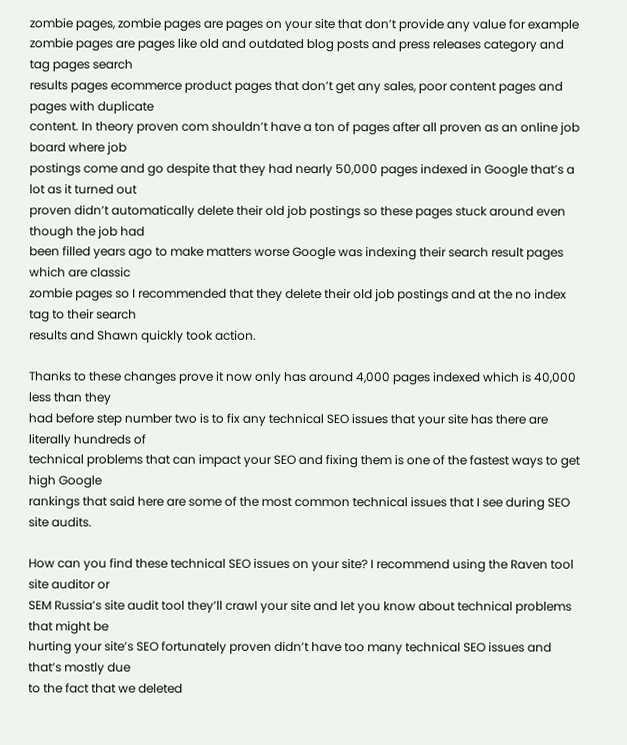zombie pages, zombie pages are pages on your site that don’t provide any value for example
zombie pages are pages like old and outdated blog posts and press releases category and tag pages search
results pages ecommerce product pages that don’t get any sales, poor content pages and pages with duplicate
content. In theory proven com shouldn’t have a ton of pages after all proven as an online job board where job
postings come and go despite that they had nearly 50,000 pages indexed in Google that’s a lot as it turned out
proven didn’t automatically delete their old job postings so these pages stuck around even though the job had
been filled years ago to make matters worse Google was indexing their search result pages which are classic
zombie pages so I recommended that they delete their old job postings and at the no index tag to their search
results and Shawn quickly took action.

Thanks to these changes prove it now only has around 4,000 pages indexed which is 40,000 less than they
had before step number two is to fix any technical SEO issues that your site has there are literally hundreds of
technical problems that can impact your SEO and fixing them is one of the fastest ways to get high Google
rankings that said here are some of the most common technical issues that I see during SEO site audits.

How can you find these technical SEO issues on your site? I recommend using the Raven tool site auditor or
SEM Russia’s site audit tool they’ll crawl your site and let you know about technical problems that might be
hurting your site’s SEO fortunately proven didn’t have too many technical SEO issues and that’s mostly due
to the fact that we deleted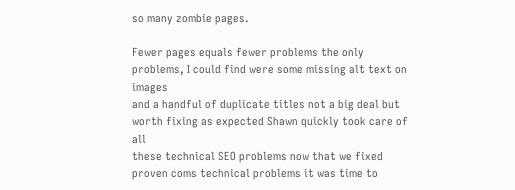so many zombie pages.

Fewer pages equals fewer problems the only problems, I could find were some missing alt text on images
and a handful of duplicate titles not a big deal but worth fixing as expected Shawn quickly took care of all
these technical SEO problems now that we fixed proven coms technical problems it was time to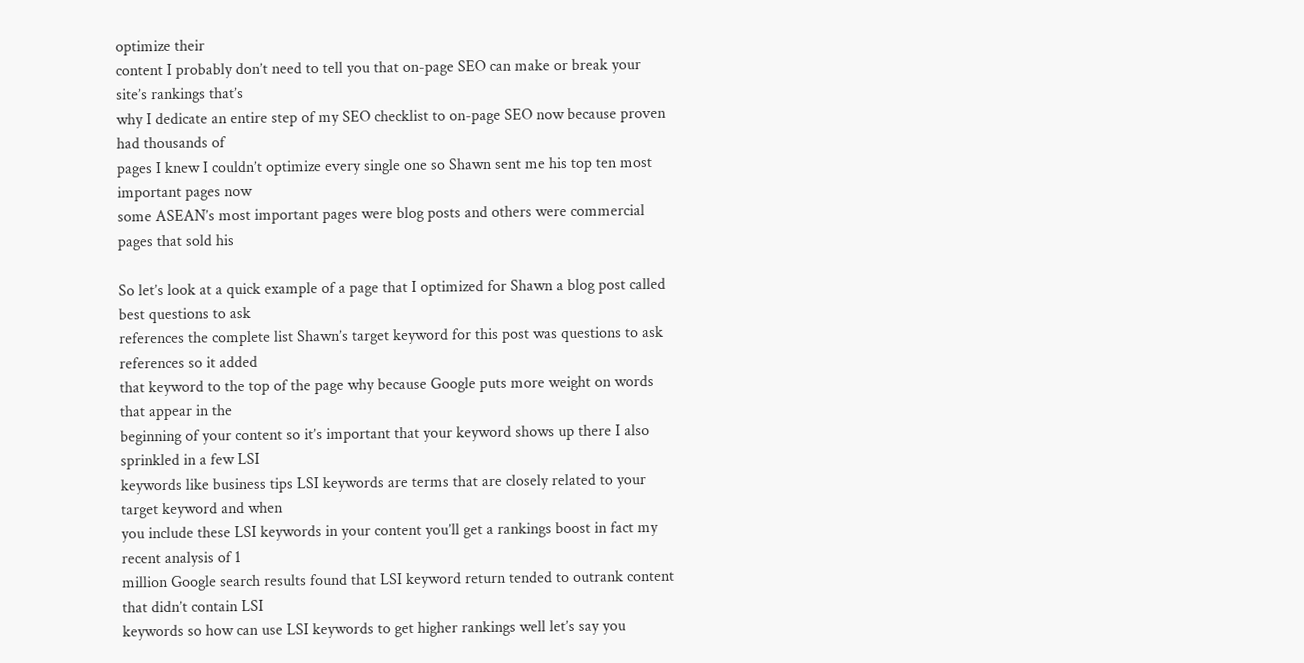optimize their
content I probably don’t need to tell you that on-page SEO can make or break your site’s rankings that’s
why I dedicate an entire step of my SEO checklist to on-page SEO now because proven had thousands of
pages I knew I couldn’t optimize every single one so Shawn sent me his top ten most important pages now
some ASEAN’s most important pages were blog posts and others were commercial pages that sold his

So let’s look at a quick example of a page that I optimized for Shawn a blog post called best questions to ask
references the complete list Shawn’s target keyword for this post was questions to ask references so it added
that keyword to the top of the page why because Google puts more weight on words that appear in the
beginning of your content so it’s important that your keyword shows up there I also sprinkled in a few LSI
keywords like business tips LSI keywords are terms that are closely related to your target keyword and when
you include these LSI keywords in your content you’ll get a rankings boost in fact my recent analysis of 1
million Google search results found that LSI keyword return tended to outrank content that didn’t contain LSI
keywords so how can use LSI keywords to get higher rankings well let’s say you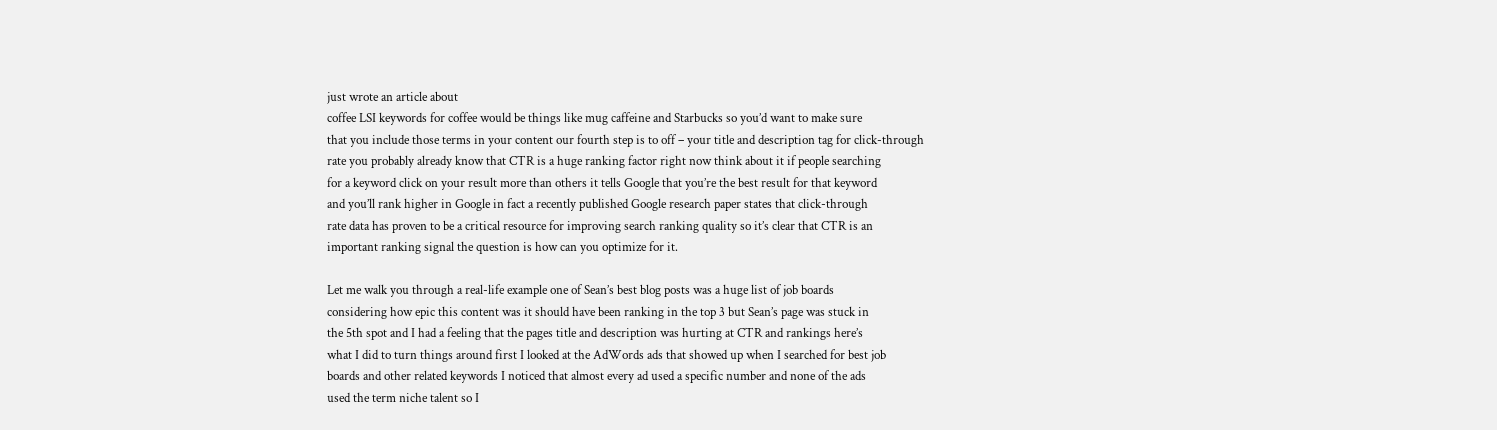just wrote an article about
coffee LSI keywords for coffee would be things like mug caffeine and Starbucks so you’d want to make sure
that you include those terms in your content our fourth step is to off – your title and description tag for click-through
rate you probably already know that CTR is a huge ranking factor right now think about it if people searching
for a keyword click on your result more than others it tells Google that you’re the best result for that keyword
and you’ll rank higher in Google in fact a recently published Google research paper states that click-through
rate data has proven to be a critical resource for improving search ranking quality so it’s clear that CTR is an
important ranking signal the question is how can you optimize for it.

Let me walk you through a real-life example one of Sean’s best blog posts was a huge list of job boards
considering how epic this content was it should have been ranking in the top 3 but Sean’s page was stuck in
the 5th spot and I had a feeling that the pages title and description was hurting at CTR and rankings here’s
what I did to turn things around first I looked at the AdWords ads that showed up when I searched for best job
boards and other related keywords I noticed that almost every ad used a specific number and none of the ads
used the term niche talent so I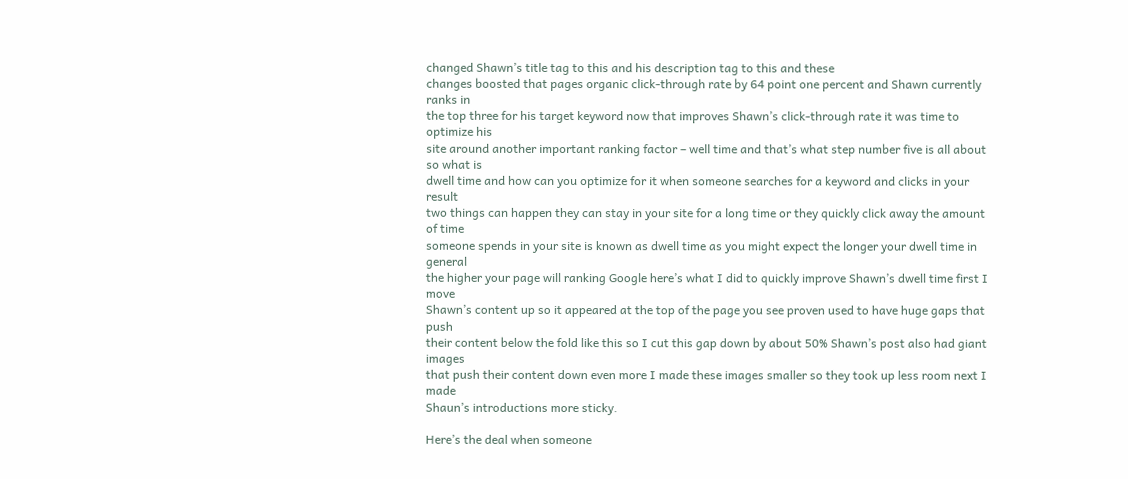changed Shawn’s title tag to this and his description tag to this and these
changes boosted that pages organic click-through rate by 64 point one percent and Shawn currently ranks in
the top three for his target keyword now that improves Shawn’s click-through rate it was time to optimize his
site around another important ranking factor – well time and that’s what step number five is all about so what is
dwell time and how can you optimize for it when someone searches for a keyword and clicks in your result
two things can happen they can stay in your site for a long time or they quickly click away the amount of time
someone spends in your site is known as dwell time as you might expect the longer your dwell time in general
the higher your page will ranking Google here’s what I did to quickly improve Shawn’s dwell time first I move
Shawn’s content up so it appeared at the top of the page you see proven used to have huge gaps that push
their content below the fold like this so I cut this gap down by about 50% Shawn’s post also had giant images
that push their content down even more I made these images smaller so they took up less room next I made
Shaun’s introductions more sticky.

Here’s the deal when someone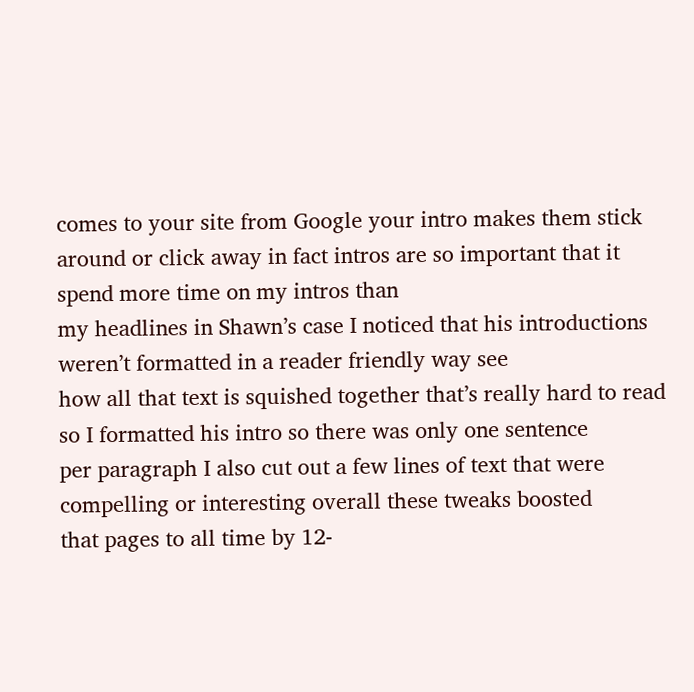comes to your site from Google your intro makes them stick around or click away in fact intros are so important that it spend more time on my intros than
my headlines in Shawn’s case I noticed that his introductions weren’t formatted in a reader friendly way see
how all that text is squished together that’s really hard to read so I formatted his intro so there was only one sentence
per paragraph I also cut out a few lines of text that were compelling or interesting overall these tweaks boosted
that pages to all time by 12-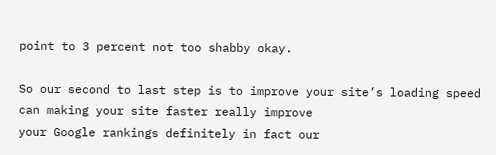point to 3 percent not too shabby okay.

So our second to last step is to improve your site’s loading speed can making your site faster really improve
your Google rankings definitely in fact our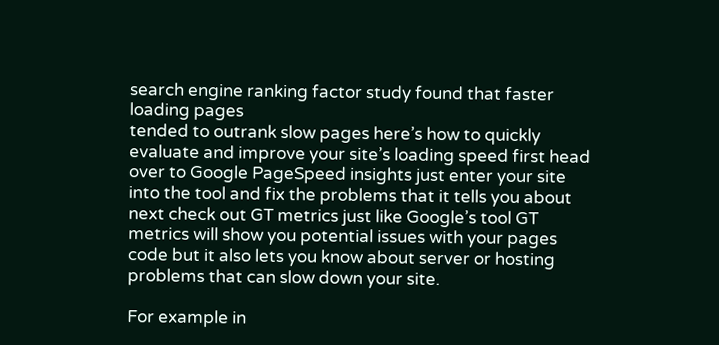search engine ranking factor study found that faster loading pages
tended to outrank slow pages here’s how to quickly evaluate and improve your site’s loading speed first head
over to Google PageSpeed insights just enter your site into the tool and fix the problems that it tells you about
next check out GT metrics just like Google’s tool GT metrics will show you potential issues with your pages
code but it also lets you know about server or hosting problems that can slow down your site.

For example in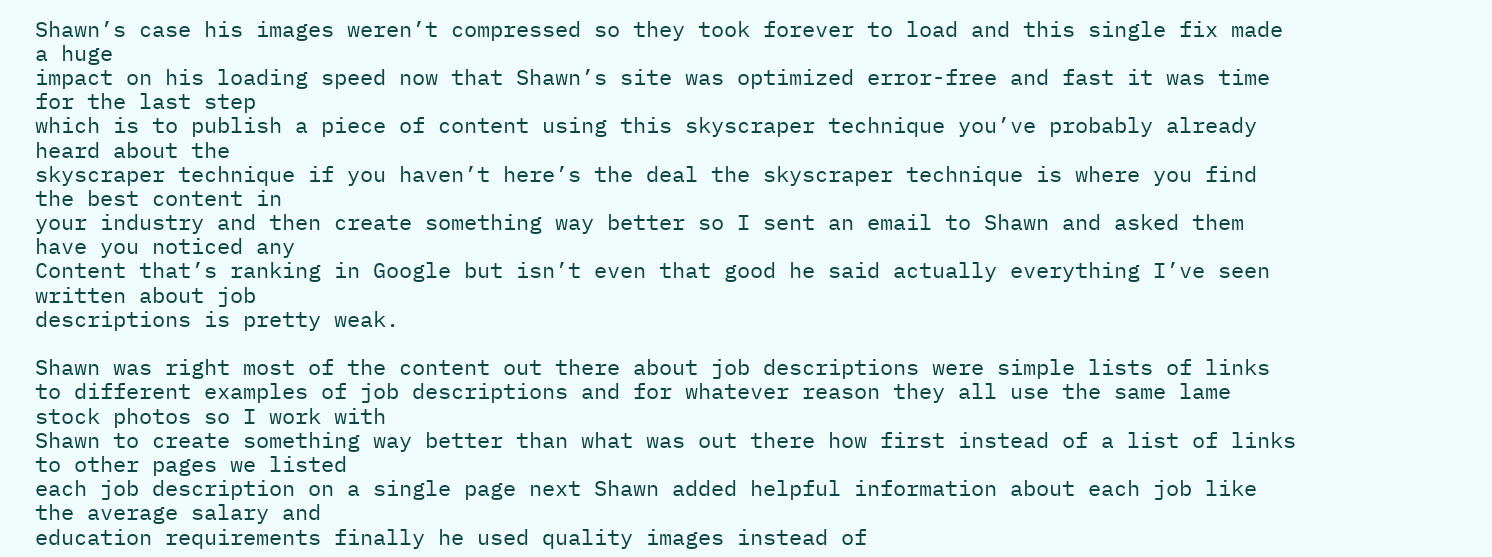Shawn’s case his images weren’t compressed so they took forever to load and this single fix made a huge
impact on his loading speed now that Shawn’s site was optimized error-free and fast it was time for the last step
which is to publish a piece of content using this skyscraper technique you’ve probably already heard about the
skyscraper technique if you haven’t here’s the deal the skyscraper technique is where you find the best content in
your industry and then create something way better so I sent an email to Shawn and asked them have you noticed any
Content that’s ranking in Google but isn’t even that good he said actually everything I’ve seen written about job
descriptions is pretty weak.

Shawn was right most of the content out there about job descriptions were simple lists of links
to different examples of job descriptions and for whatever reason they all use the same lame stock photos so I work with
Shawn to create something way better than what was out there how first instead of a list of links to other pages we listed
each job description on a single page next Shawn added helpful information about each job like the average salary and
education requirements finally he used quality images instead of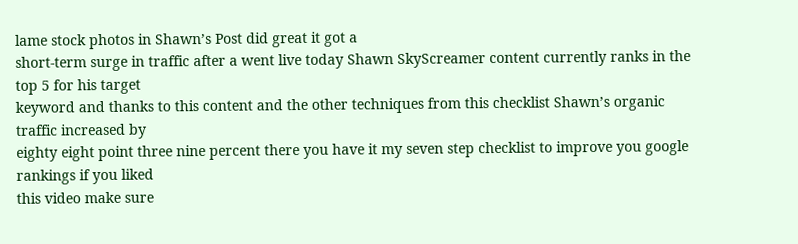lame stock photos in Shawn’s Post did great it got a
short-term surge in traffic after a went live today Shawn SkyScreamer content currently ranks in the top 5 for his target
keyword and thanks to this content and the other techniques from this checklist Shawn’s organic traffic increased by
eighty eight point three nine percent there you have it my seven step checklist to improve you google rankings if you liked
this video make sure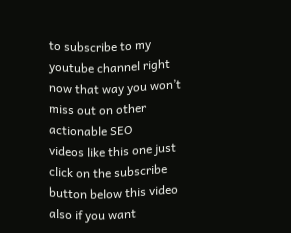to subscribe to my youtube channel right now that way you won’t miss out on other actionable SEO
videos like this one just click on the subscribe button below this video also if you want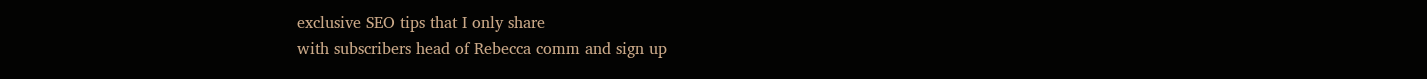exclusive SEO tips that I only share
with subscribers head of Rebecca comm and sign up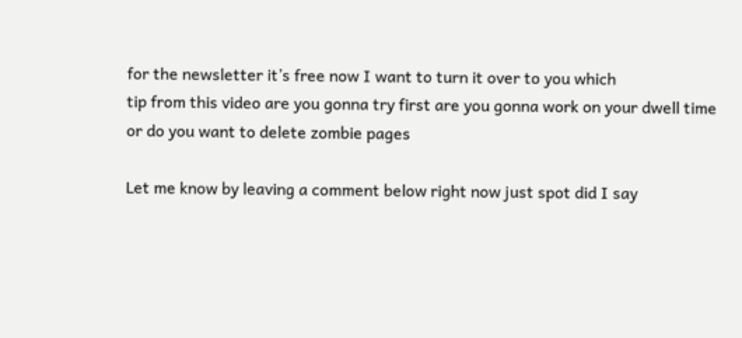for the newsletter it’s free now I want to turn it over to you which
tip from this video are you gonna try first are you gonna work on your dwell time or do you want to delete zombie pages

Let me know by leaving a comment below right now just spot did I say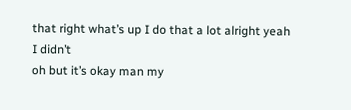that right what’s up I do that a lot alright yeah I didn’t
oh but it’s okay man my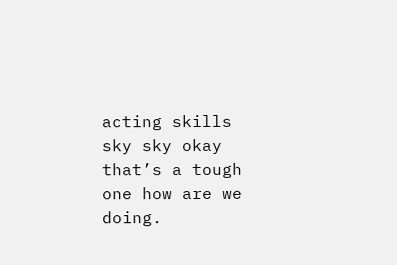acting skills sky sky okay that’s a tough one how are we doing.